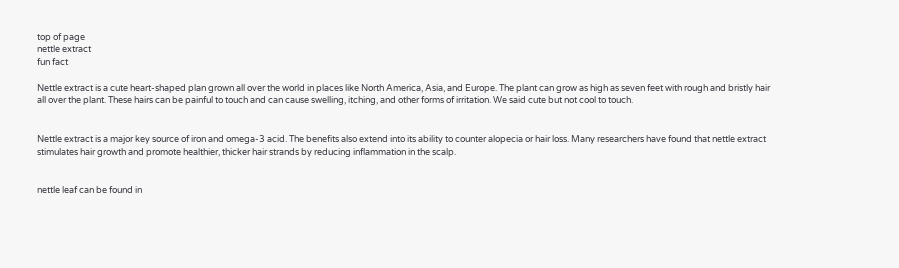top of page
nettle extract
fun fact

Nettle extract is a cute heart-shaped plan grown all over the world in places like North America, Asia, and Europe. The plant can grow as high as seven feet with rough and bristly hair all over the plant. These hairs can be painful to touch and can cause swelling, itching, and other forms of irritation. We said cute but not cool to touch.


Nettle extract is a major key source of iron and omega-3 acid. The benefits also extend into its ability to counter alopecia or hair loss. Many researchers have found that nettle extract stimulates hair growth and promote healthier, thicker hair strands by reducing inflammation in the scalp.


nettle leaf can be found in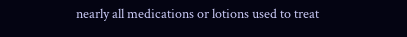nearly all medications or lotions used to treat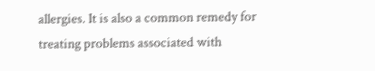allergies. It is also a common remedy for treating problems associated with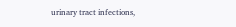urinary tract infections,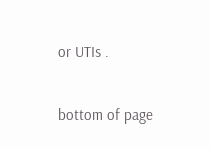or UTIs .

bottom of page